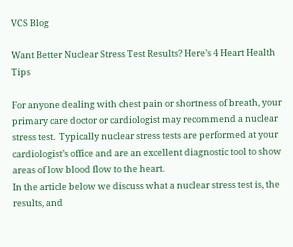VCS Blog

Want Better Nuclear Stress Test Results? Here’s 4 Heart Health Tips

For anyone dealing with chest pain or shortness of breath, your primary care doctor or cardiologist may recommend a nuclear stress test.  Typically nuclear stress tests are performed at your cardiologist’s office and are an excellent diagnostic tool to show areas of low blood flow to the heart.
In the article below we discuss what a nuclear stress test is, the results, and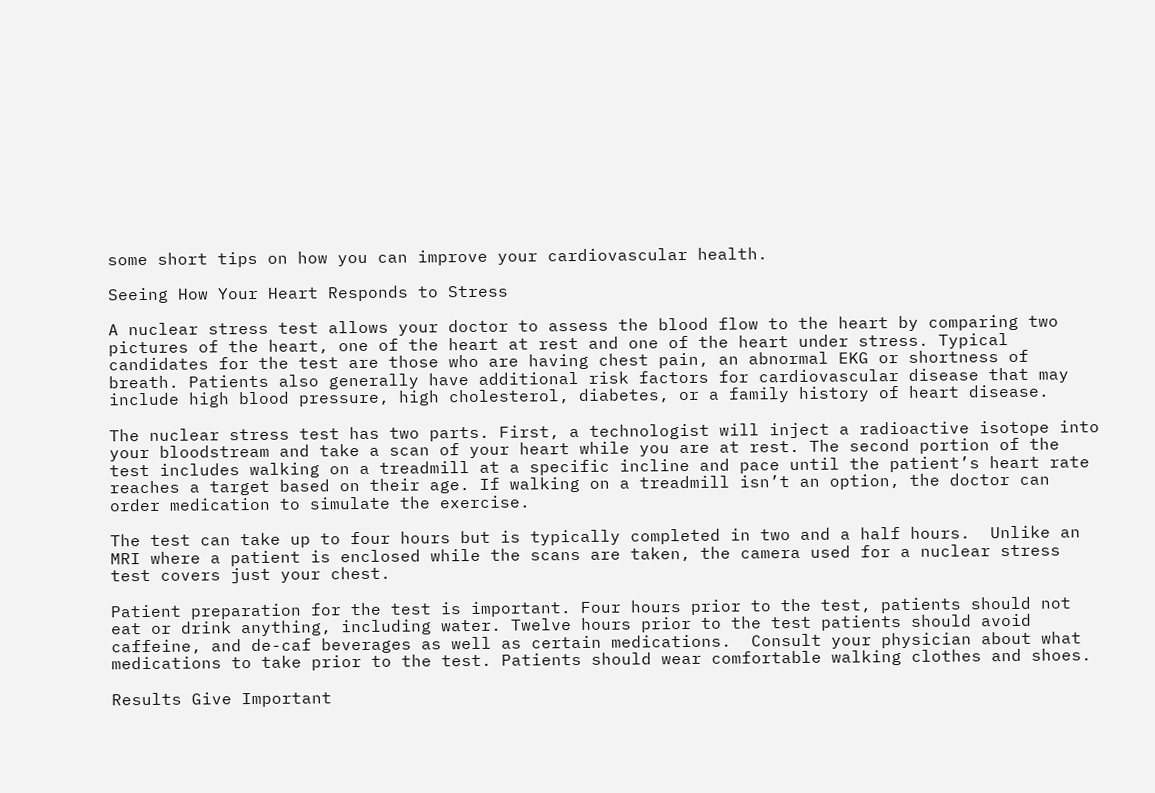some short tips on how you can improve your cardiovascular health.

Seeing How Your Heart Responds to Stress

A nuclear stress test allows your doctor to assess the blood flow to the heart by comparing two pictures of the heart, one of the heart at rest and one of the heart under stress. Typical candidates for the test are those who are having chest pain, an abnormal EKG or shortness of breath. Patients also generally have additional risk factors for cardiovascular disease that may include high blood pressure, high cholesterol, diabetes, or a family history of heart disease.

The nuclear stress test has two parts. First, a technologist will inject a radioactive isotope into your bloodstream and take a scan of your heart while you are at rest. The second portion of the test includes walking on a treadmill at a specific incline and pace until the patient’s heart rate reaches a target based on their age. If walking on a treadmill isn’t an option, the doctor can order medication to simulate the exercise.

The test can take up to four hours but is typically completed in two and a half hours.  Unlike an MRI where a patient is enclosed while the scans are taken, the camera used for a nuclear stress test covers just your chest.

Patient preparation for the test is important. Four hours prior to the test, patients should not eat or drink anything, including water. Twelve hours prior to the test patients should avoid caffeine, and de-caf beverages as well as certain medications.  Consult your physician about what medications to take prior to the test. Patients should wear comfortable walking clothes and shoes.

Results Give Important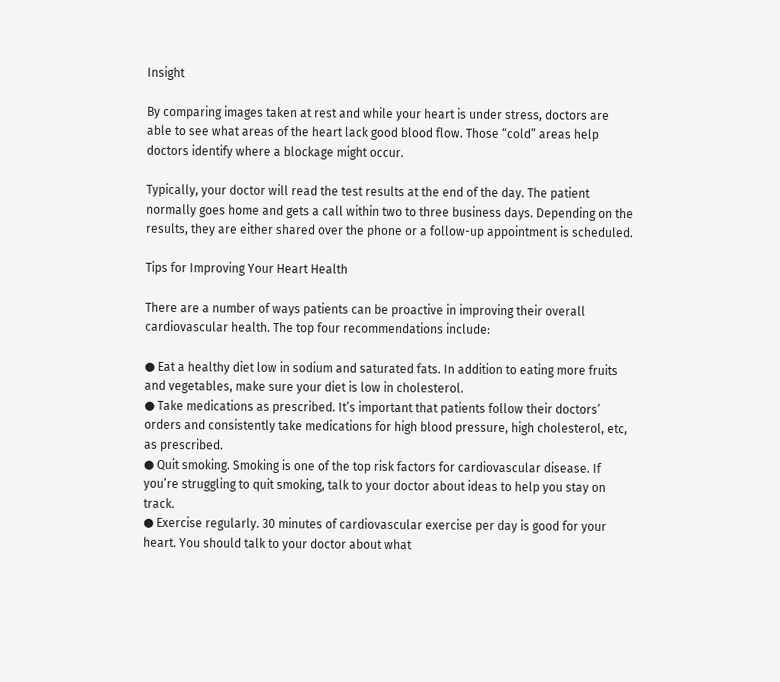Insight

By comparing images taken at rest and while your heart is under stress, doctors are able to see what areas of the heart lack good blood flow. Those “cold” areas help doctors identify where a blockage might occur.

Typically, your doctor will read the test results at the end of the day. The patient normally goes home and gets a call within two to three business days. Depending on the results, they are either shared over the phone or a follow-up appointment is scheduled.

Tips for Improving Your Heart Health

There are a number of ways patients can be proactive in improving their overall  cardiovascular health. The top four recommendations include:

● Eat a healthy diet low in sodium and saturated fats. In addition to eating more fruits and vegetables, make sure your diet is low in cholesterol.
● Take medications as prescribed. It’s important that patients follow their doctors’ orders and consistently take medications for high blood pressure, high cholesterol, etc, as prescribed.
● Quit smoking. Smoking is one of the top risk factors for cardiovascular disease. If you’re struggling to quit smoking, talk to your doctor about ideas to help you stay on track.
● Exercise regularly. 30 minutes of cardiovascular exercise per day is good for your heart. You should talk to your doctor about what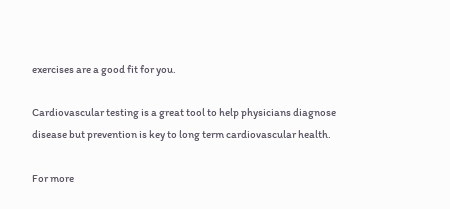exercises are a good fit for you.

Cardiovascular testing is a great tool to help physicians diagnose disease but prevention is key to long term cardiovascular health.

For more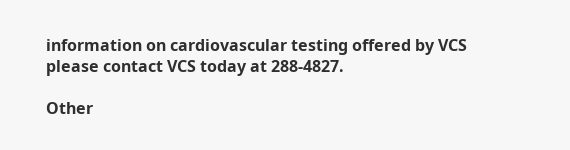information on cardiovascular testing offered by VCS please contact VCS today at 288-4827.

Other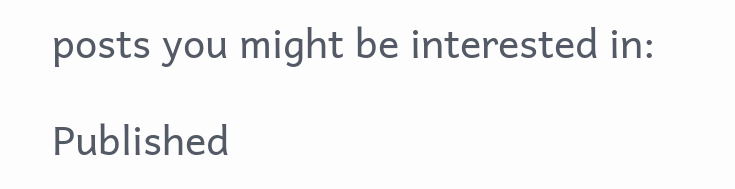posts you might be interested in:

Published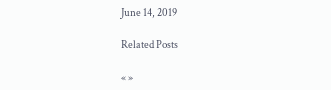June 14, 2019

Related Posts

« »